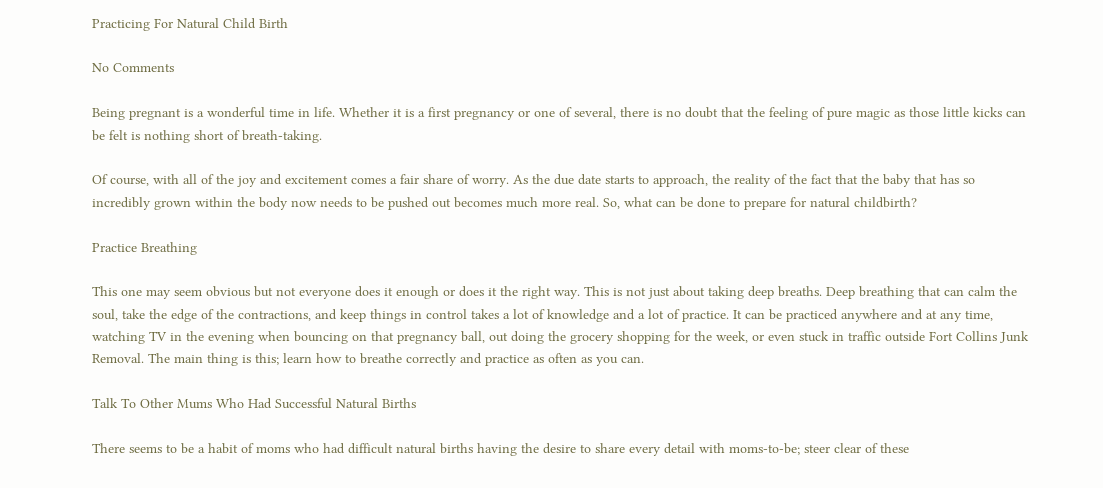Practicing For Natural Child Birth

No Comments

Being pregnant is a wonderful time in life. Whether it is a first pregnancy or one of several, there is no doubt that the feeling of pure magic as those little kicks can be felt is nothing short of breath-taking.

Of course, with all of the joy and excitement comes a fair share of worry. As the due date starts to approach, the reality of the fact that the baby that has so incredibly grown within the body now needs to be pushed out becomes much more real. So, what can be done to prepare for natural childbirth?

Practice Breathing

This one may seem obvious but not everyone does it enough or does it the right way. This is not just about taking deep breaths. Deep breathing that can calm the soul, take the edge of the contractions, and keep things in control takes a lot of knowledge and a lot of practice. It can be practiced anywhere and at any time, watching TV in the evening when bouncing on that pregnancy ball, out doing the grocery shopping for the week, or even stuck in traffic outside Fort Collins Junk Removal. The main thing is this; learn how to breathe correctly and practice as often as you can.

Talk To Other Mums Who Had Successful Natural Births

There seems to be a habit of moms who had difficult natural births having the desire to share every detail with moms-to-be; steer clear of these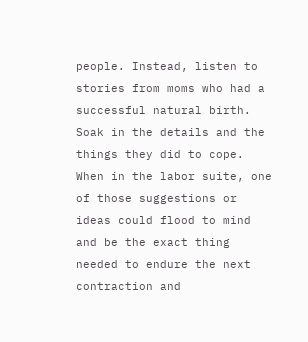people. Instead, listen to stories from moms who had a successful natural birth. Soak in the details and the things they did to cope. When in the labor suite, one of those suggestions or ideas could flood to mind and be the exact thing needed to endure the next contraction and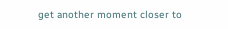get another moment closer to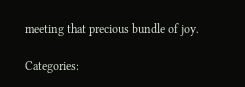meeting that precious bundle of joy.

Categories: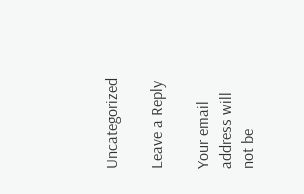Uncategorized

Leave a Reply

Your email address will not be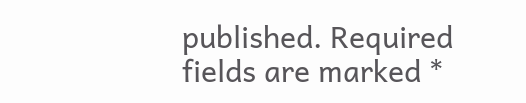published. Required fields are marked *